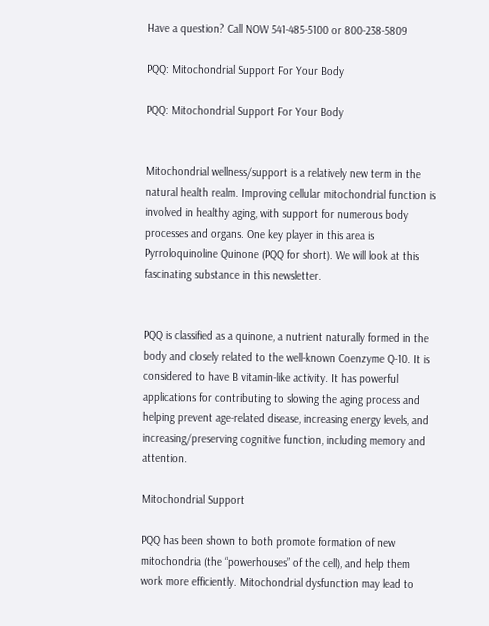Have a question? Call NOW 541-485-5100 or 800-238-5809

PQQ: Mitochondrial Support For Your Body

PQQ: Mitochondrial Support For Your Body


Mitochondrial wellness/support is a relatively new term in the natural health realm. Improving cellular mitochondrial function is involved in healthy aging, with support for numerous body processes and organs. One key player in this area is Pyrroloquinoline Quinone (PQQ for short). We will look at this fascinating substance in this newsletter.


PQQ is classified as a quinone, a nutrient naturally formed in the body and closely related to the well-known Coenzyme Q-10. It is considered to have B vitamin-like activity. It has powerful applications for contributing to slowing the aging process and helping prevent age-related disease, increasing energy levels, and increasing/preserving cognitive function, including memory and attention.

Mitochondrial Support

PQQ has been shown to both promote formation of new mitochondria (the “powerhouses” of the cell), and help them work more efficiently. Mitochondrial dysfunction may lead to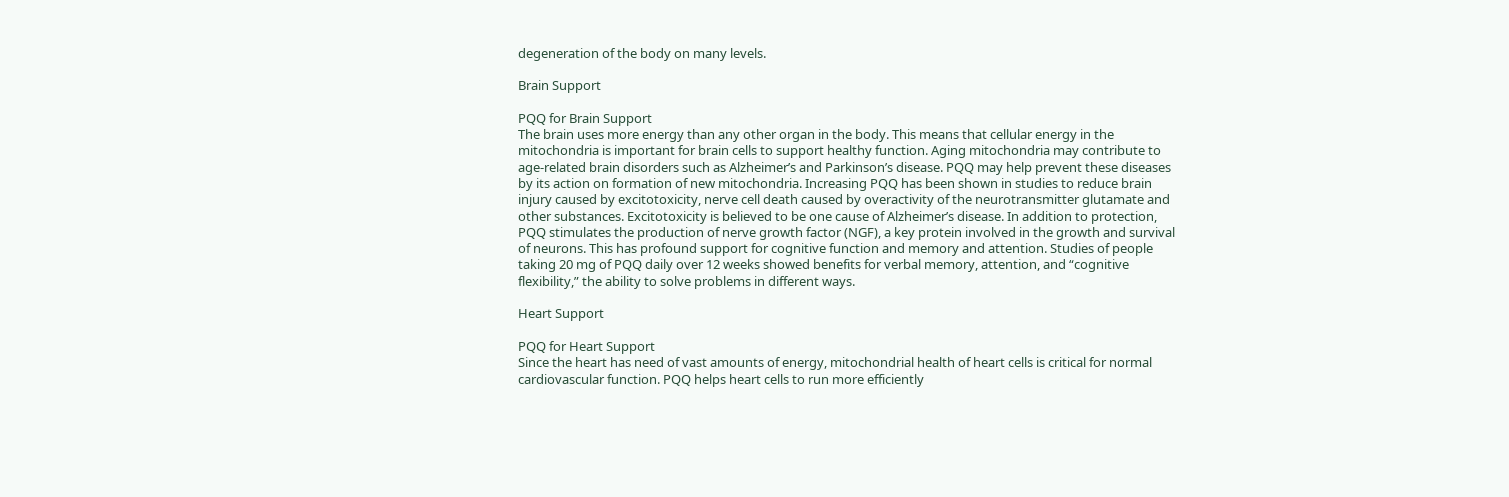degeneration of the body on many levels.

Brain Support

PQQ for Brain Support
The brain uses more energy than any other organ in the body. This means that cellular energy in the mitochondria is important for brain cells to support healthy function. Aging mitochondria may contribute to age-related brain disorders such as Alzheimer’s and Parkinson’s disease. PQQ may help prevent these diseases by its action on formation of new mitochondria. Increasing PQQ has been shown in studies to reduce brain injury caused by excitotoxicity, nerve cell death caused by overactivity of the neurotransmitter glutamate and other substances. Excitotoxicity is believed to be one cause of Alzheimer’s disease. In addition to protection, PQQ stimulates the production of nerve growth factor (NGF), a key protein involved in the growth and survival of neurons. This has profound support for cognitive function and memory and attention. Studies of people taking 20 mg of PQQ daily over 12 weeks showed benefits for verbal memory, attention, and “cognitive flexibility,” the ability to solve problems in different ways.

Heart Support

PQQ for Heart Support
Since the heart has need of vast amounts of energy, mitochondrial health of heart cells is critical for normal cardiovascular function. PQQ helps heart cells to run more efficiently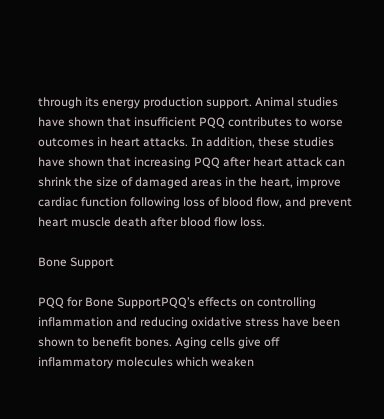through its energy production support. Animal studies have shown that insufficient PQQ contributes to worse outcomes in heart attacks. In addition, these studies have shown that increasing PQQ after heart attack can shrink the size of damaged areas in the heart, improve cardiac function following loss of blood flow, and prevent heart muscle death after blood flow loss.

Bone Support

PQQ for Bone SupportPQQ’s effects on controlling inflammation and reducing oxidative stress have been shown to benefit bones. Aging cells give off inflammatory molecules which weaken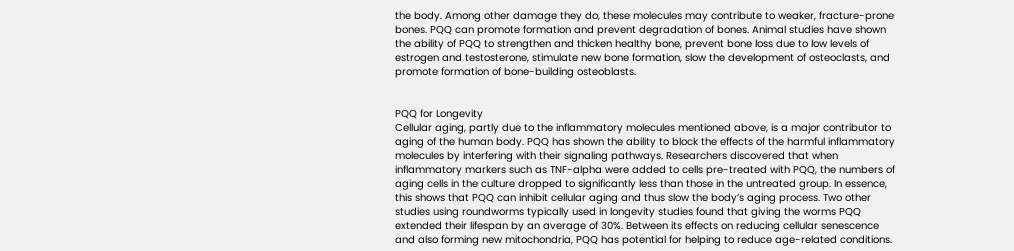the body. Among other damage they do, these molecules may contribute to weaker, fracture-prone bones. PQQ can promote formation and prevent degradation of bones. Animal studies have shown the ability of PQQ to strengthen and thicken healthy bone, prevent bone loss due to low levels of estrogen and testosterone, stimulate new bone formation, slow the development of osteoclasts, and promote formation of bone-building osteoblasts.


PQQ for Longevity
Cellular aging, partly due to the inflammatory molecules mentioned above, is a major contributor to aging of the human body. PQQ has shown the ability to block the effects of the harmful inflammatory molecules by interfering with their signaling pathways. Researchers discovered that when inflammatory markers such as TNF-alpha were added to cells pre-treated with PQQ, the numbers of aging cells in the culture dropped to significantly less than those in the untreated group. In essence, this shows that PQQ can inhibit cellular aging and thus slow the body’s aging process. Two other studies using roundworms typically used in longevity studies found that giving the worms PQQ extended their lifespan by an average of 30%. Between its effects on reducing cellular senescence and also forming new mitochondria, PQQ has potential for helping to reduce age-related conditions.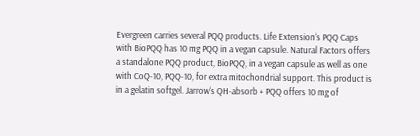Evergreen carries several PQQ products. Life Extension‘s PQQ Caps with BioPQQ has 10 mg PQQ in a vegan capsule. Natural Factors offers a standalone PQQ product, BioPQQ, in a vegan capsule as well as one with CoQ-10, PQQ-10, for extra mitochondrial support. This product is in a gelatin softgel. Jarrow‘s QH-absorb + PQQ offers 10 mg of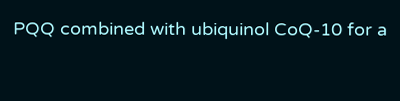PQQ combined with ubiquinol CoQ-10 for a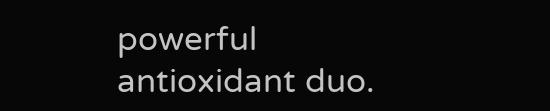powerful antioxidant duo.